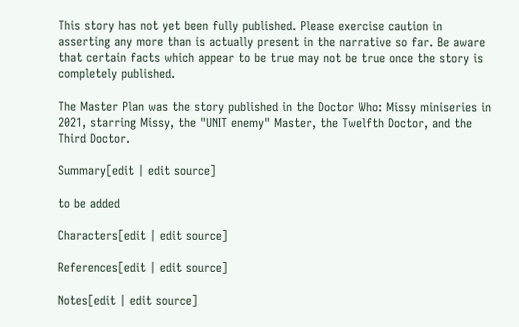This story has not yet been fully published. Please exercise caution in asserting any more than is actually present in the narrative so far. Be aware that certain facts which appear to be true may not be true once the story is completely published.

The Master Plan was the story published in the Doctor Who: Missy miniseries in 2021, starring Missy, the "UNIT enemy" Master, the Twelfth Doctor, and the Third Doctor.

Summary[edit | edit source]

to be added

Characters[edit | edit source]

References[edit | edit source]

Notes[edit | edit source]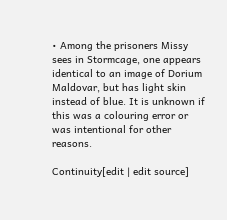• Among the prisoners Missy sees in Stormcage, one appears identical to an image of Dorium Maldovar, but has light skin instead of blue. It is unknown if this was a colouring error or was intentional for other reasons.

Continuity[edit | edit source]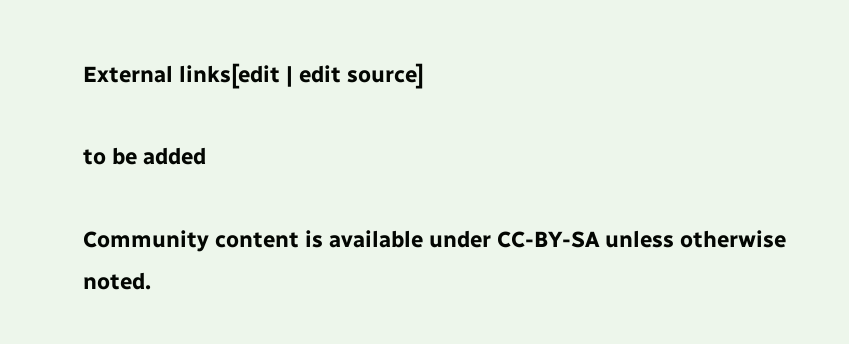External links[edit | edit source]

to be added

Community content is available under CC-BY-SA unless otherwise noted.